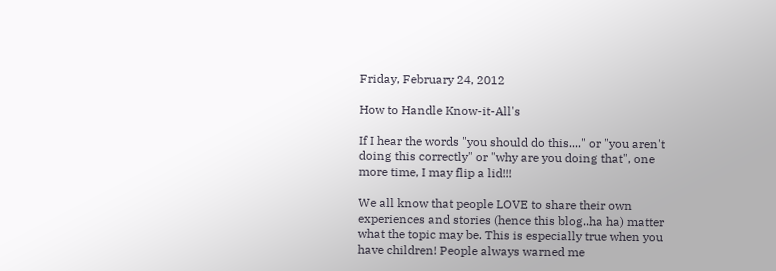Friday, February 24, 2012

How to Handle Know-it-All's

If I hear the words "you should do this...." or "you aren't doing this correctly" or "why are you doing that", one more time, I may flip a lid!!!

We all know that people LOVE to share their own experiences and stories (hence this blog..ha ha) matter what the topic may be. This is especially true when you have children! People always warned me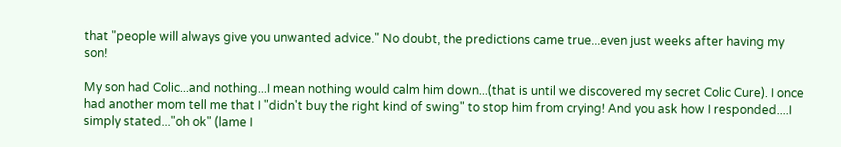that "people will always give you unwanted advice." No doubt, the predictions came true...even just weeks after having my son!

My son had Colic...and nothing...I mean nothing would calm him down...(that is until we discovered my secret Colic Cure). I once had another mom tell me that I "didn't buy the right kind of swing" to stop him from crying! And you ask how I responded....I simply stated..."oh ok" (lame I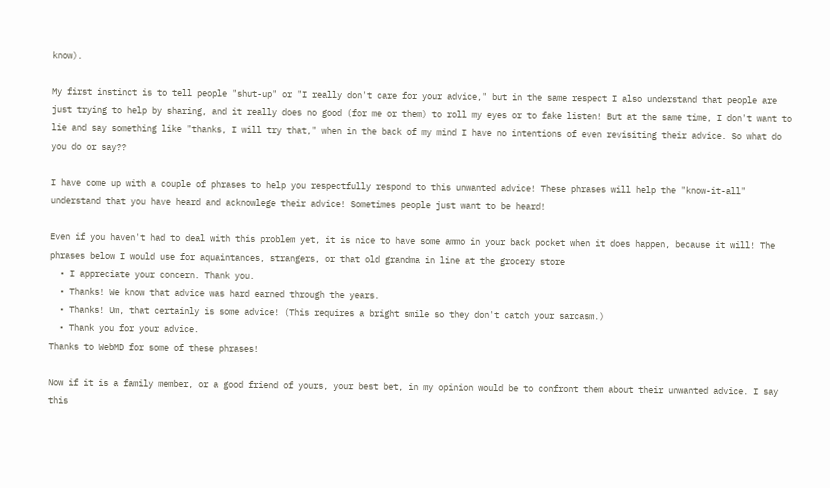know).

My first instinct is to tell people "shut-up" or "I really don't care for your advice," but in the same respect I also understand that people are just trying to help by sharing, and it really does no good (for me or them) to roll my eyes or to fake listen! But at the same time, I don't want to lie and say something like "thanks, I will try that," when in the back of my mind I have no intentions of even revisiting their advice. So what do you do or say??

I have come up with a couple of phrases to help you respectfully respond to this unwanted advice! These phrases will help the "know-it-all" understand that you have heard and acknowlege their advice! Sometimes people just want to be heard!

Even if you haven't had to deal with this problem yet, it is nice to have some ammo in your back pocket when it does happen, because it will! The phrases below I would use for aquaintances, strangers, or that old grandma in line at the grocery store
  • I appreciate your concern. Thank you.
  • Thanks! We know that advice was hard earned through the years.
  • Thanks! Um, that certainly is some advice! (This requires a bright smile so they don't catch your sarcasm.)
  • Thank you for your advice.
Thanks to WebMD for some of these phrases!

Now if it is a family member, or a good friend of yours, your best bet, in my opinion would be to confront them about their unwanted advice. I say this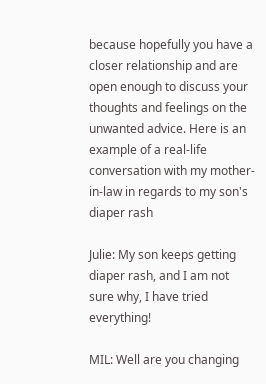because hopefully you have a closer relationship and are open enough to discuss your thoughts and feelings on the unwanted advice. Here is an example of a real-life conversation with my mother-in-law in regards to my son's diaper rash

Julie: My son keeps getting diaper rash, and I am not sure why, I have tried everything!

MIL: Well are you changing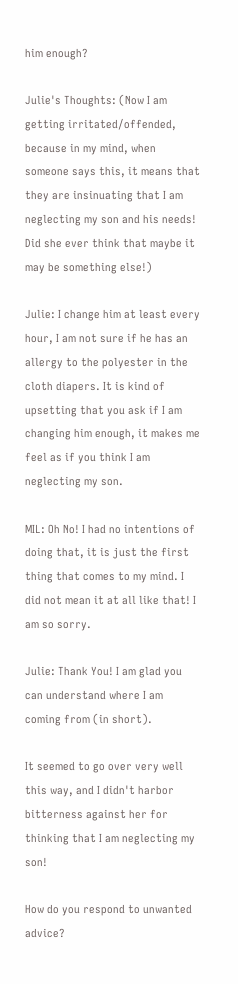him enough?

Julie's Thoughts: (Now I am getting irritated/offended, because in my mind, when someone says this, it means that they are insinuating that I am neglecting my son and his needs! Did she ever think that maybe it may be something else!)

Julie: I change him at least every hour, I am not sure if he has an allergy to the polyester in the cloth diapers. It is kind of upsetting that you ask if I am changing him enough, it makes me feel as if you think I am neglecting my son.

MIL: Oh No! I had no intentions of doing that, it is just the first thing that comes to my mind. I did not mean it at all like that! I am so sorry.

Julie: Thank You! I am glad you can understand where I am coming from (in short).

It seemed to go over very well this way, and I didn't harbor bitterness against her for thinking that I am neglecting my son!

How do you respond to unwanted advice?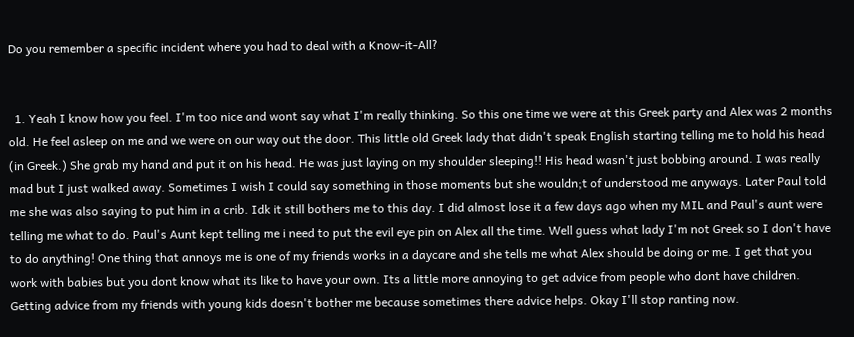Do you remember a specific incident where you had to deal with a Know-it-All?


  1. Yeah I know how you feel. I'm too nice and wont say what I'm really thinking. So this one time we were at this Greek party and Alex was 2 months old. He feel asleep on me and we were on our way out the door. This little old Greek lady that didn't speak English starting telling me to hold his head (in Greek.) She grab my hand and put it on his head. He was just laying on my shoulder sleeping!! His head wasn't just bobbing around. I was really mad but I just walked away. Sometimes I wish I could say something in those moments but she wouldn;t of understood me anyways. Later Paul told me she was also saying to put him in a crib. Idk it still bothers me to this day. I did almost lose it a few days ago when my MIL and Paul's aunt were telling me what to do. Paul's Aunt kept telling me i need to put the evil eye pin on Alex all the time. Well guess what lady I'm not Greek so I don't have to do anything! One thing that annoys me is one of my friends works in a daycare and she tells me what Alex should be doing or me. I get that you work with babies but you dont know what its like to have your own. Its a little more annoying to get advice from people who dont have children. Getting advice from my friends with young kids doesn't bother me because sometimes there advice helps. Okay I'll stop ranting now.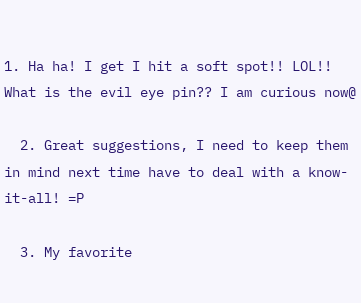1. Ha ha! I get I hit a soft spot!! LOL!! What is the evil eye pin?? I am curious now@

  2. Great suggestions, I need to keep them in mind next time have to deal with a know-it-all! =P

  3. My favorite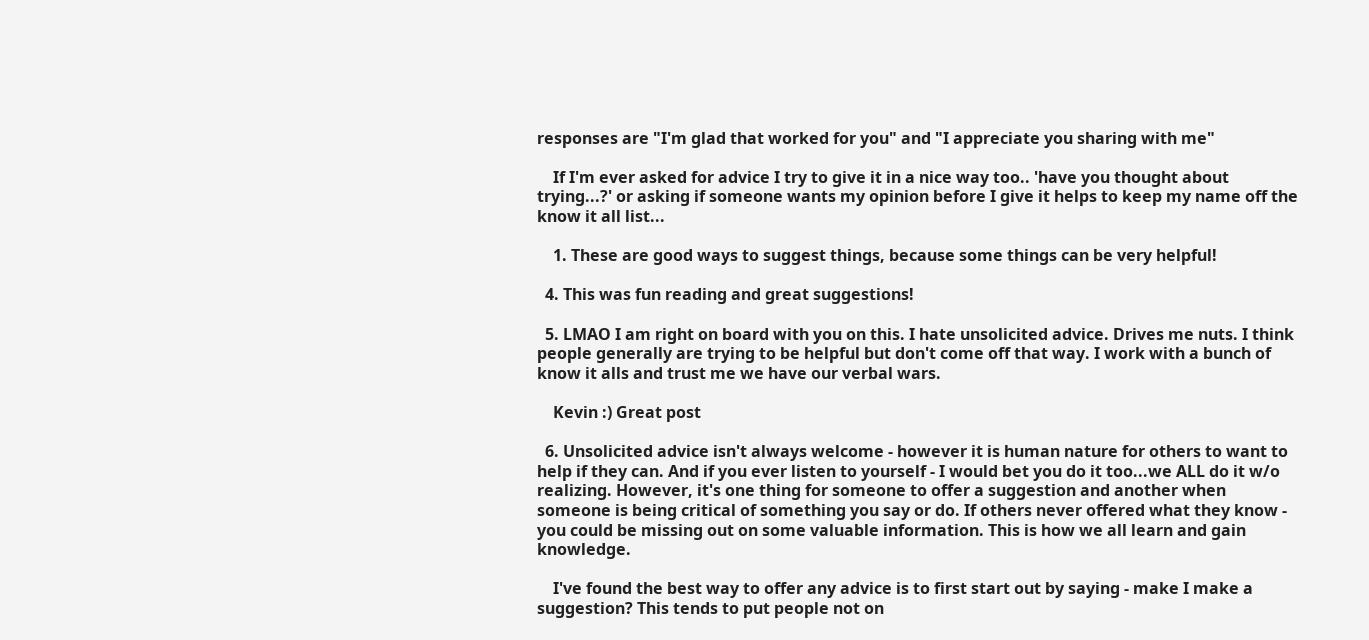responses are "I'm glad that worked for you" and "I appreciate you sharing with me"

    If I'm ever asked for advice I try to give it in a nice way too.. 'have you thought about trying...?' or asking if someone wants my opinion before I give it helps to keep my name off the know it all list...

    1. These are good ways to suggest things, because some things can be very helpful!

  4. This was fun reading and great suggestions!

  5. LMAO I am right on board with you on this. I hate unsolicited advice. Drives me nuts. I think people generally are trying to be helpful but don't come off that way. I work with a bunch of know it alls and trust me we have our verbal wars.

    Kevin :) Great post

  6. Unsolicited advice isn't always welcome - however it is human nature for others to want to help if they can. And if you ever listen to yourself - I would bet you do it too...we ALL do it w/o realizing. However, it's one thing for someone to offer a suggestion and another when someone is being critical of something you say or do. If others never offered what they know - you could be missing out on some valuable information. This is how we all learn and gain knowledge.

    I've found the best way to offer any advice is to first start out by saying - make I make a suggestion? This tends to put people not on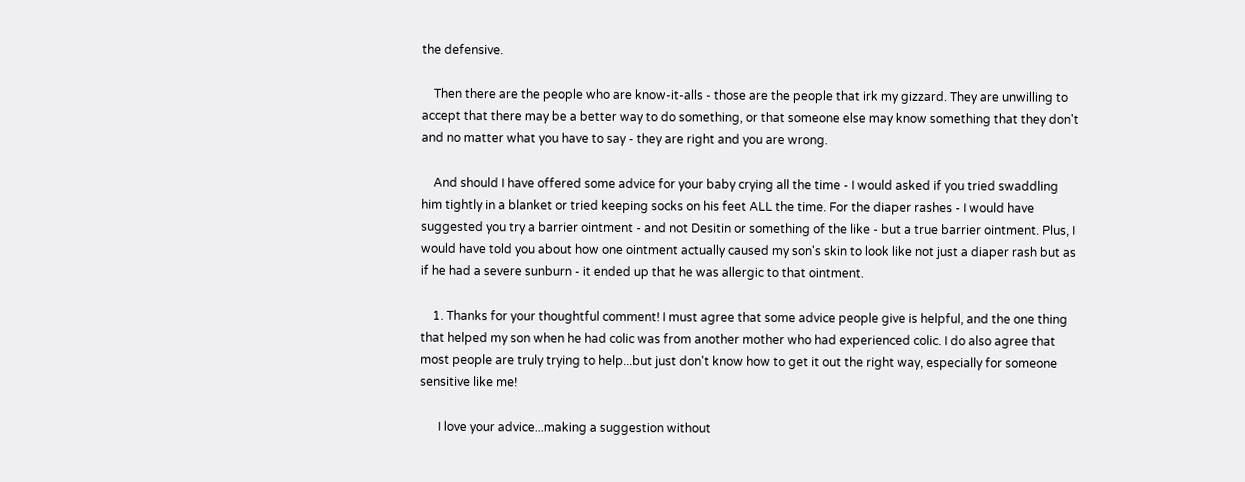the defensive.

    Then there are the people who are know-it-alls - those are the people that irk my gizzard. They are unwilling to accept that there may be a better way to do something, or that someone else may know something that they don't and no matter what you have to say - they are right and you are wrong.

    And should I have offered some advice for your baby crying all the time - I would asked if you tried swaddling him tightly in a blanket or tried keeping socks on his feet ALL the time. For the diaper rashes - I would have suggested you try a barrier ointment - and not Desitin or something of the like - but a true barrier ointment. Plus, I would have told you about how one ointment actually caused my son's skin to look like not just a diaper rash but as if he had a severe sunburn - it ended up that he was allergic to that ointment.

    1. Thanks for your thoughtful comment! I must agree that some advice people give is helpful, and the one thing that helped my son when he had colic was from another mother who had experienced colic. I do also agree that most people are truly trying to help...but just don't know how to get it out the right way, especially for someone sensitive like me!

      I love your advice...making a suggestion without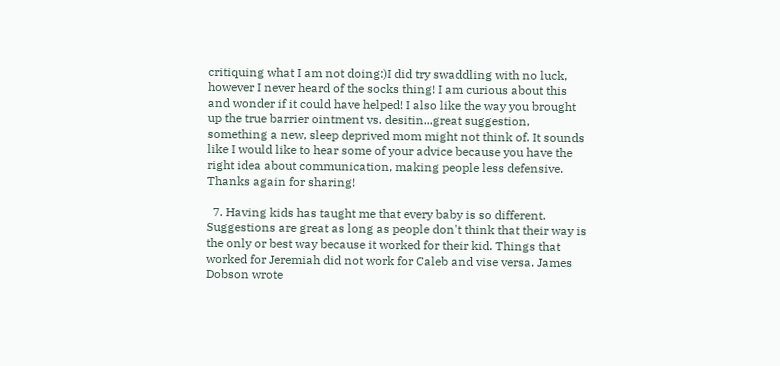critiquing what I am not doing:)I did try swaddling with no luck, however I never heard of the socks thing! I am curious about this and wonder if it could have helped! I also like the way you brought up the true barrier ointment vs. desitin...great suggestion, something a new, sleep deprived mom might not think of. It sounds like I would like to hear some of your advice because you have the right idea about communication, making people less defensive. Thanks again for sharing!

  7. Having kids has taught me that every baby is so different. Suggestions are great as long as people don't think that their way is the only or best way because it worked for their kid. Things that worked for Jeremiah did not work for Caleb and vise versa. James Dobson wrote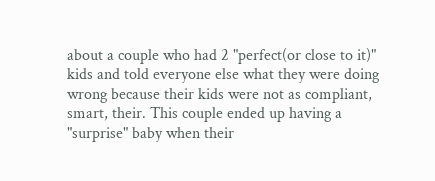about a couple who had 2 "perfect(or close to it)" kids and told everyone else what they were doing wrong because their kids were not as compliant, smart, their. This couple ended up having a "surprise" baby when their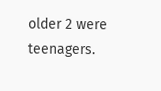older 2 were teenagers.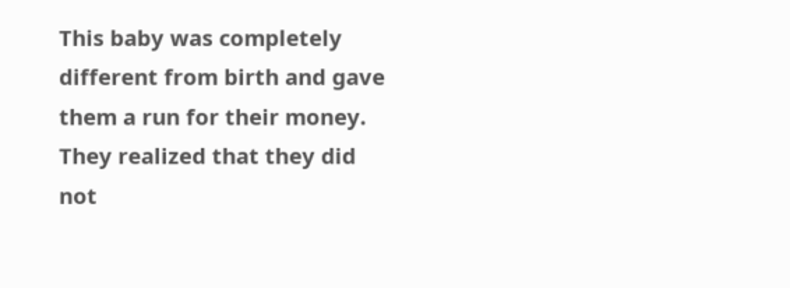This baby was completely different from birth and gave them a run for their money. They realized that they did not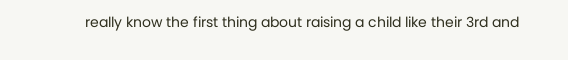really know the first thing about raising a child like their 3rd and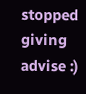stopped giving advise :)